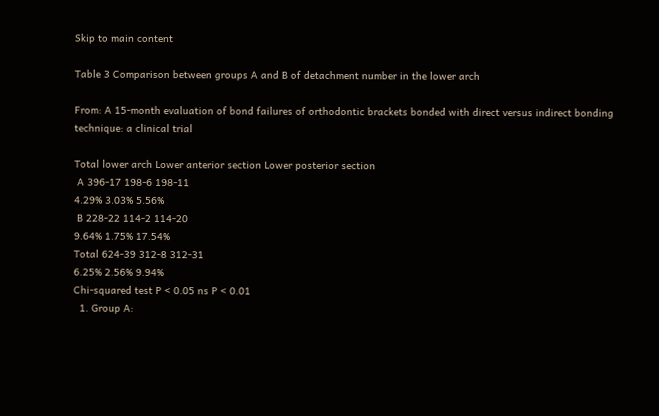Skip to main content

Table 3 Comparison between groups A and B of detachment number in the lower arch

From: A 15-month evaluation of bond failures of orthodontic brackets bonded with direct versus indirect bonding technique: a clinical trial

Total lower arch Lower anterior section Lower posterior section
 A 396-17 198-6 198-11
4.29% 3.03% 5.56%
 B 228-22 114-2 114-20
9.64% 1.75% 17.54%
Total 624-39 312-8 312-31
6.25% 2.56% 9.94%
Chi-squared test P < 0.05 ns P < 0.01
  1. Group A: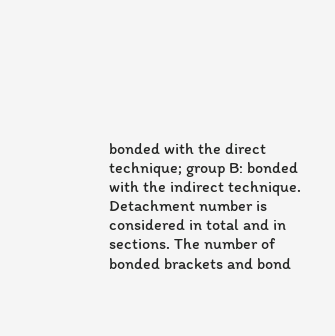bonded with the direct technique; group B: bonded with the indirect technique. Detachment number is considered in total and in sections. The number of bonded brackets and bond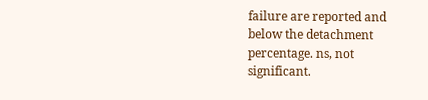failure are reported and below the detachment percentage. ns, not significant.